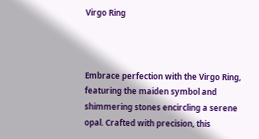Virgo Ring



Embrace perfection with the Virgo Ring, featuring the maiden symbol and shimmering stones encircling a serene opal. Crafted with precision, this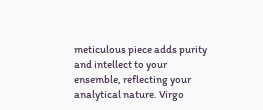meticulous piece adds purity and intellect to your ensemble, reflecting your analytical nature. Virgo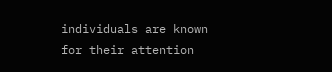individuals are known for their attention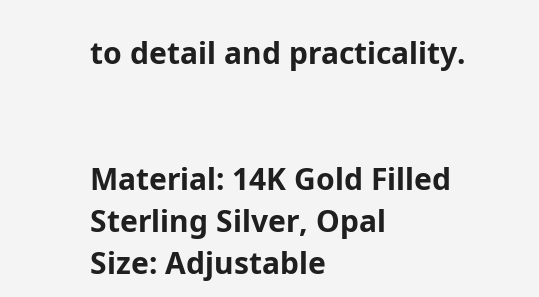to detail and practicality.


Material: 14K Gold Filled Sterling Silver, Opal
Size: Adjustable